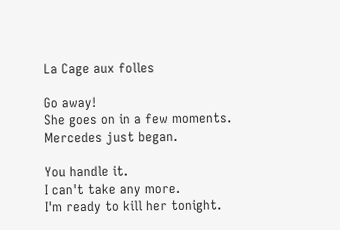La Cage aux folles

Go away!
She goes on in a few moments.
Mercedes just began.

You handle it.
I can't take any more.
I'm ready to kill her tonight.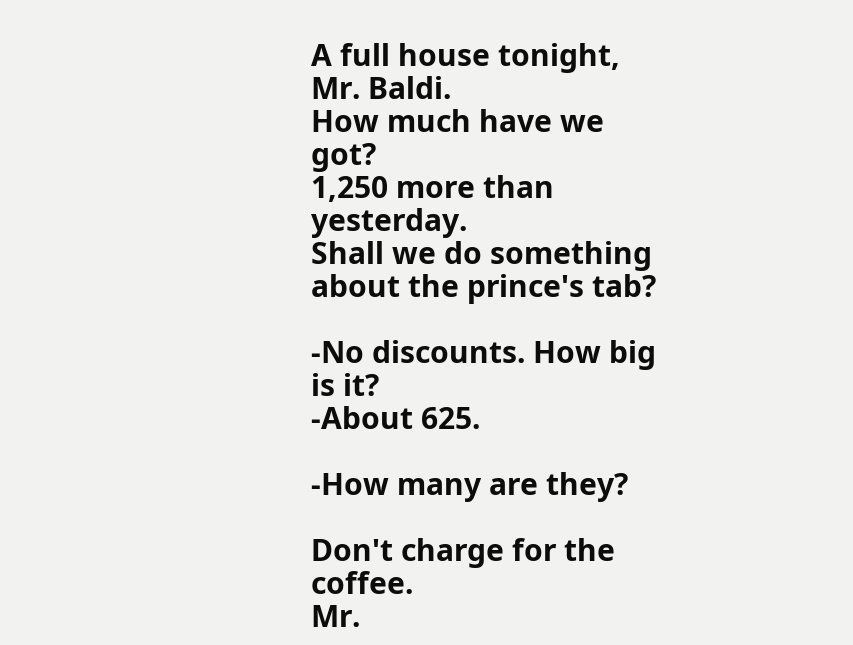A full house tonight, Mr. Baldi.
How much have we got?
1,250 more than yesterday.
Shall we do something
about the prince's tab?

-No discounts. How big is it?
-About 625.

-How many are they?

Don't charge for the coffee.
Mr.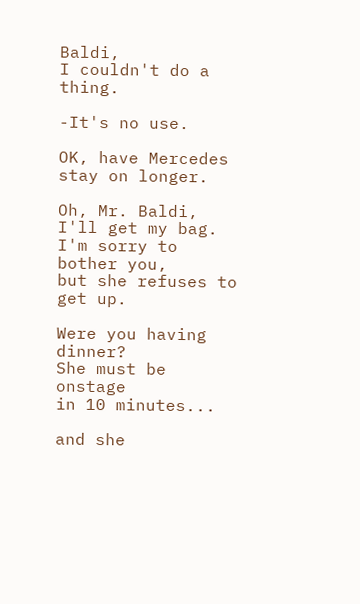Baldi,
I couldn't do a thing.

-It's no use.

OK, have Mercedes
stay on longer.

Oh, Mr. Baldi, I'll get my bag.
I'm sorry to bother you,
but she refuses to get up.

Were you having dinner?
She must be onstage
in 10 minutes...

and she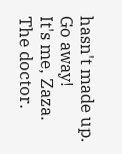hasn't made up.
Go away!
It's me, Zaza. The doctor.